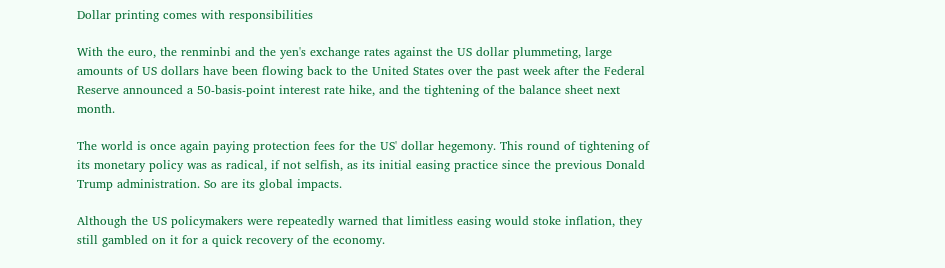Dollar printing comes with responsibilities

With the euro, the renminbi and the yen's exchange rates against the US dollar plummeting, large amounts of US dollars have been flowing back to the United States over the past week after the Federal Reserve announced a 50-basis-point interest rate hike, and the tightening of the balance sheet next month.

The world is once again paying protection fees for the US' dollar hegemony. This round of tightening of its monetary policy was as radical, if not selfish, as its initial easing practice since the previous Donald Trump administration. So are its global impacts.

Although the US policymakers were repeatedly warned that limitless easing would stoke inflation, they still gambled on it for a quick recovery of the economy.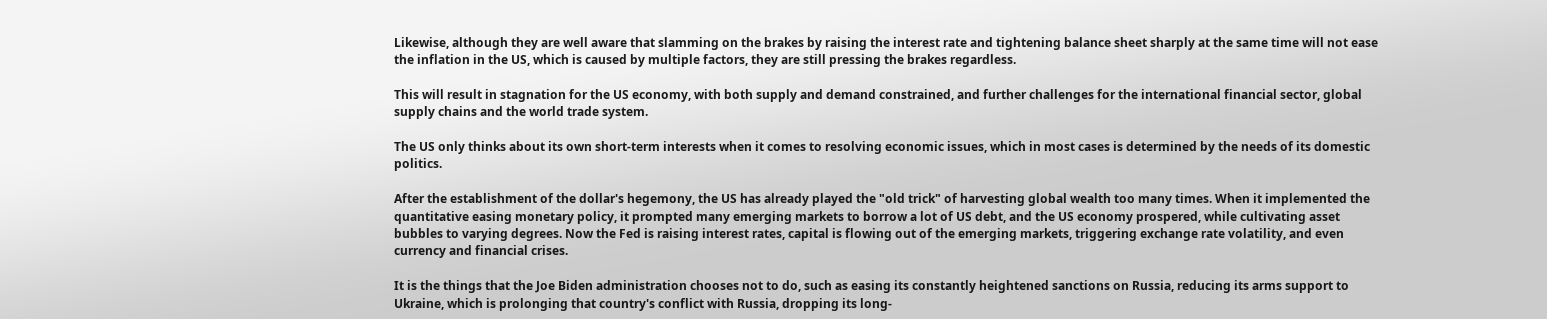Likewise, although they are well aware that slamming on the brakes by raising the interest rate and tightening balance sheet sharply at the same time will not ease the inflation in the US, which is caused by multiple factors, they are still pressing the brakes regardless.

This will result in stagnation for the US economy, with both supply and demand constrained, and further challenges for the international financial sector, global supply chains and the world trade system.

The US only thinks about its own short-term interests when it comes to resolving economic issues, which in most cases is determined by the needs of its domestic politics.

After the establishment of the dollar's hegemony, the US has already played the "old trick" of harvesting global wealth too many times. When it implemented the quantitative easing monetary policy, it prompted many emerging markets to borrow a lot of US debt, and the US economy prospered, while cultivating asset bubbles to varying degrees. Now the Fed is raising interest rates, capital is flowing out of the emerging markets, triggering exchange rate volatility, and even currency and financial crises.

It is the things that the Joe Biden administration chooses not to do, such as easing its constantly heightened sanctions on Russia, reducing its arms support to Ukraine, which is prolonging that country's conflict with Russia, dropping its long-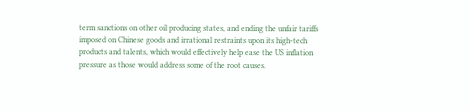term sanctions on other oil producing states, and ending the unfair tariffs imposed on Chinese goods and irrational restraints upon its high-tech products and talents, which would effectively help ease the US inflation pressure as those would address some of the root causes.